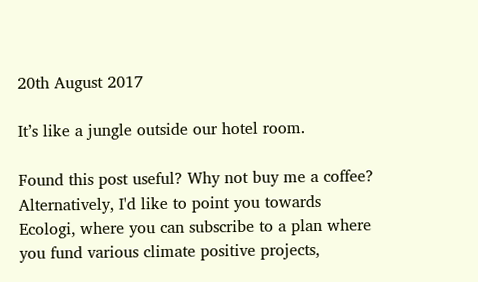20th August 2017

It’s like a jungle outside our hotel room.

Found this post useful? Why not buy me a coffee? Alternatively, I'd like to point you towards Ecologi, where you can subscribe to a plan where you fund various climate positive projects,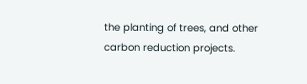the planting of trees, and other carbon reduction projects.